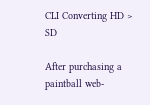CLI Converting HD > SD

After purchasing a paintball web-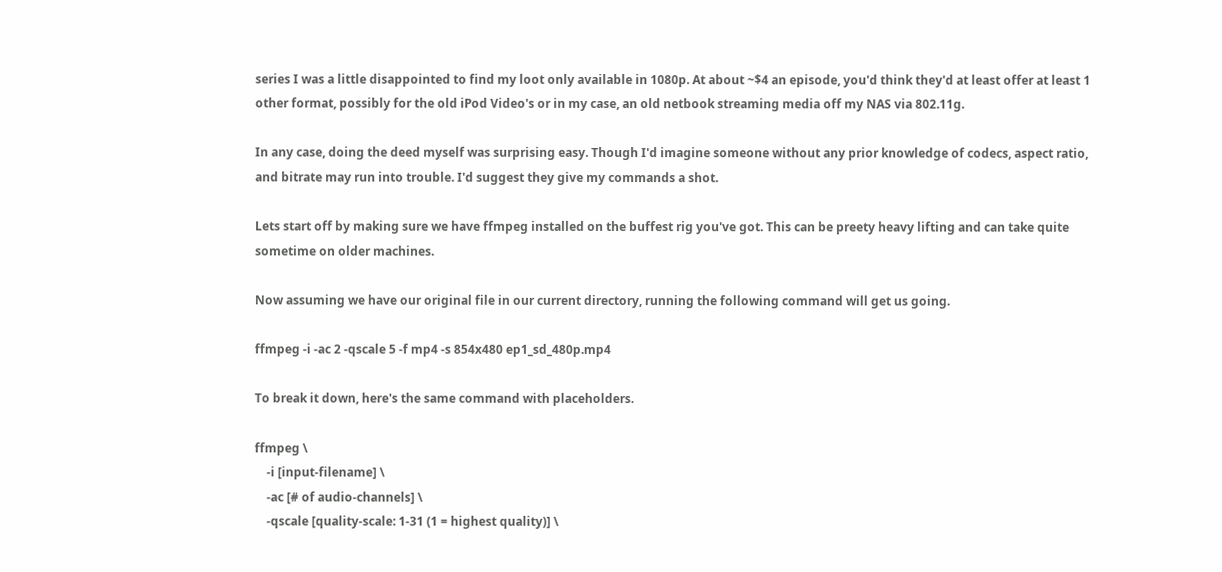series I was a little disappointed to find my loot only available in 1080p. At about ~$4 an episode, you'd think they'd at least offer at least 1 other format, possibly for the old iPod Video's or in my case, an old netbook streaming media off my NAS via 802.11g.

In any case, doing the deed myself was surprising easy. Though I'd imagine someone without any prior knowledge of codecs, aspect ratio, and bitrate may run into trouble. I'd suggest they give my commands a shot.

Lets start off by making sure we have ffmpeg installed on the buffest rig you've got. This can be preety heavy lifting and can take quite sometime on older machines.

Now assuming we have our original file in our current directory, running the following command will get us going.

ffmpeg -i -ac 2 -qscale 5 -f mp4 -s 854x480 ep1_sd_480p.mp4

To break it down, here's the same command with placeholders.

ffmpeg \
    -i [input-filename] \
    -ac [# of audio-channels] \
    -qscale [quality-scale: 1-31 (1 = highest quality)] \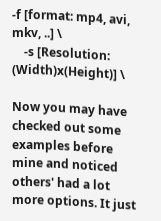-f [format: mp4, avi, mkv, ..] \
    -s [Resolution: (Width)x(Height)] \

Now you may have checked out some examples before mine and noticed others' had a lot more options. It just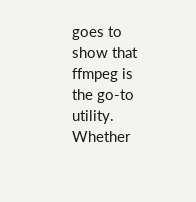goes to show that ffmpeg is the go-to utility. Whether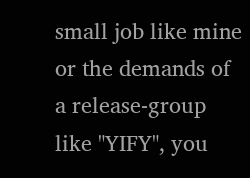small job like mine or the demands of a release-group like "YIFY", you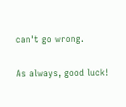can't go wrong.

As always, good luck!